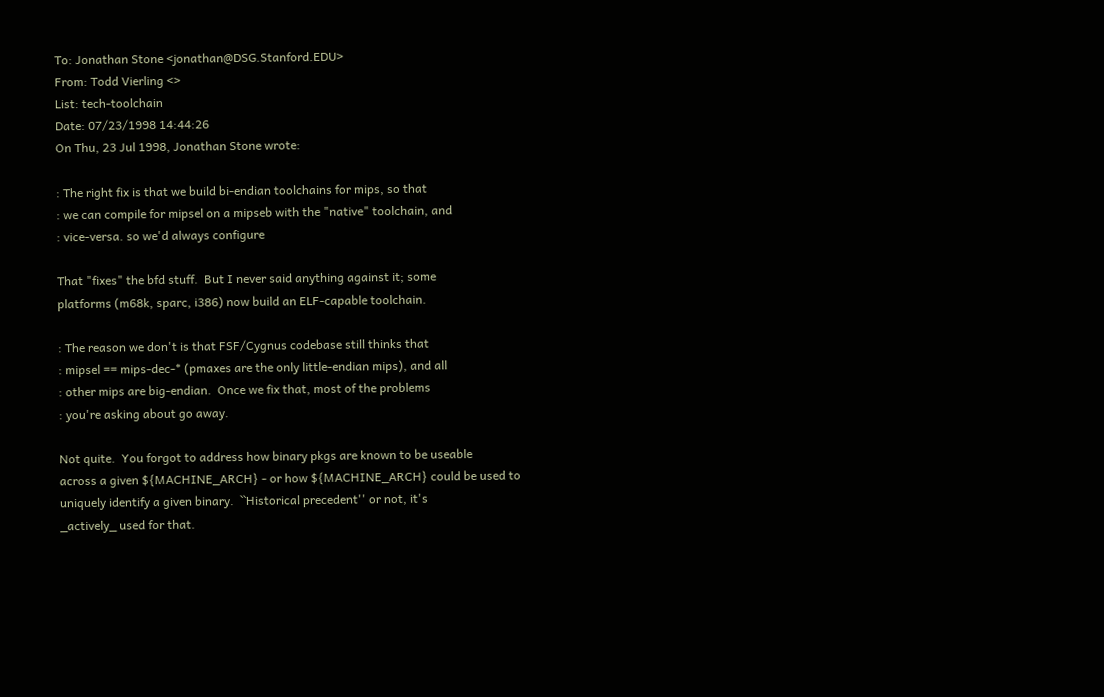To: Jonathan Stone <jonathan@DSG.Stanford.EDU>
From: Todd Vierling <>
List: tech-toolchain
Date: 07/23/1998 14:44:26
On Thu, 23 Jul 1998, Jonathan Stone wrote:

: The right fix is that we build bi-endian toolchains for mips, so that
: we can compile for mipsel on a mipseb with the "native" toolchain, and
: vice-versa. so we'd always configure

That "fixes" the bfd stuff.  But I never said anything against it; some
platforms (m68k, sparc, i386) now build an ELF-capable toolchain.

: The reason we don't is that FSF/Cygnus codebase still thinks that
: mipsel == mips-dec-* (pmaxes are the only little-endian mips), and all
: other mips are big-endian.  Once we fix that, most of the problems
: you're asking about go away.

Not quite.  You forgot to address how binary pkgs are known to be useable
across a given ${MACHINE_ARCH} - or how ${MACHINE_ARCH} could be used to
uniquely identify a given binary.  ``Historical precedent'' or not, it's
_actively_ used for that.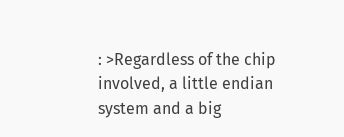: >Regardless of the chip involved, a little endian system and a big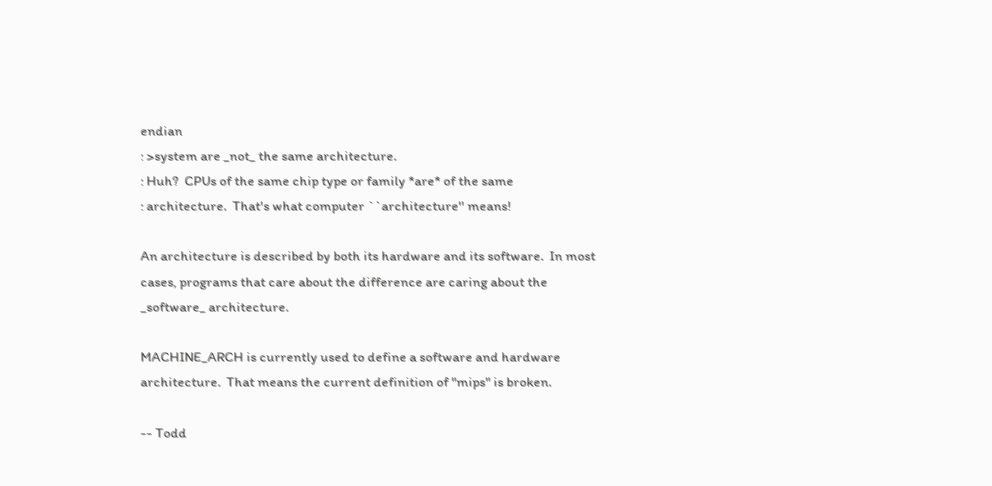endian
: >system are _not_ the same architecture.
: Huh?  CPUs of the same chip type or family *are* of the same
: architecture.  That's what computer ``architecture'' means!

An architecture is described by both its hardware and its software.  In most
cases, programs that care about the difference are caring about the
_software_ architecture.

MACHINE_ARCH is currently used to define a software and hardware
architecture.  That means the current definition of "mips" is broken.

-- Todd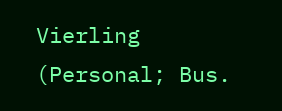Vierling (Personal; Bus.